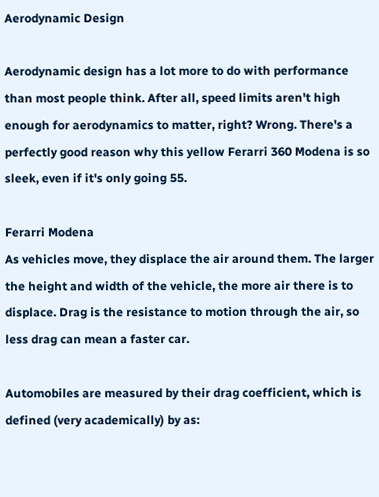Aerodynamic Design

Aerodynamic design has a lot more to do with performance than most people think. After all, speed limits aren't high enough for aerodynamics to matter, right? Wrong. There's a perfectly good reason why this yellow Ferarri 360 Modena is so sleek, even if it's only going 55.

Ferarri Modena
As vehicles move, they displace the air around them. The larger the height and width of the vehicle, the more air there is to displace. Drag is the resistance to motion through the air, so less drag can mean a faster car.

Automobiles are measured by their drag coefficient, which is defined (very academically) by as: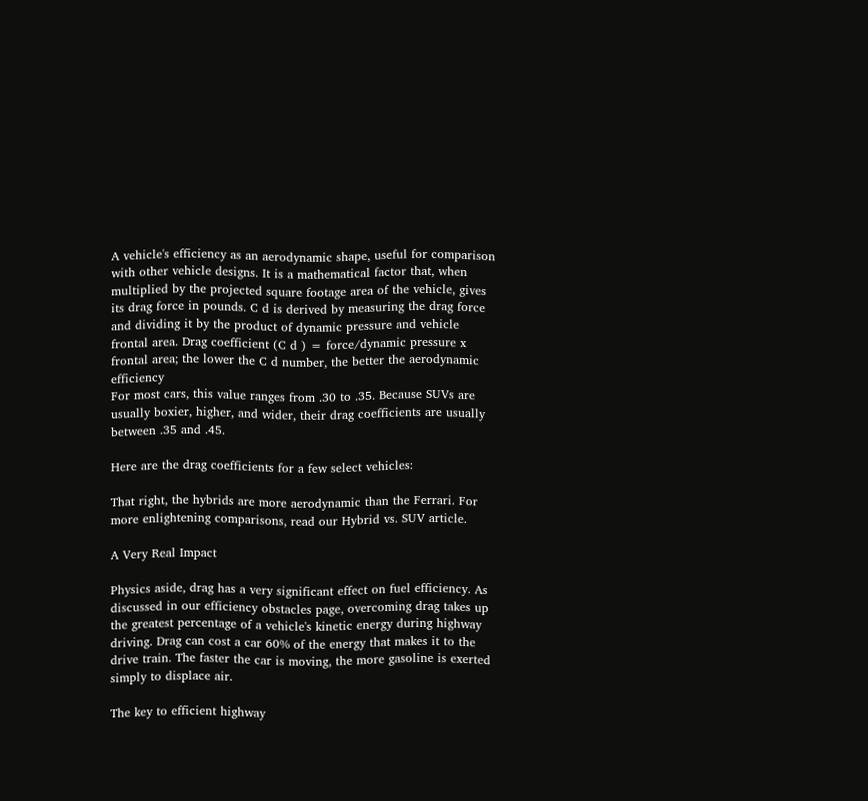A vehicle's efficiency as an aerodynamic shape, useful for comparison with other vehicle designs. It is a mathematical factor that, when multiplied by the projected square footage area of the vehicle, gives its drag force in pounds. C d is derived by measuring the drag force and dividing it by the product of dynamic pressure and vehicle frontal area. Drag coefficient (C d ) = force/dynamic pressure x frontal area; the lower the C d number, the better the aerodynamic efficiency
For most cars, this value ranges from .30 to .35. Because SUVs are usually boxier, higher, and wider, their drag coefficients are usually between .35 and .45.

Here are the drag coefficients for a few select vehicles:

That right, the hybrids are more aerodynamic than the Ferrari. For more enlightening comparisons, read our Hybrid vs. SUV article.

A Very Real Impact

Physics aside, drag has a very significant effect on fuel efficiency. As discussed in our efficiency obstacles page, overcoming drag takes up the greatest percentage of a vehicle's kinetic energy during highway driving. Drag can cost a car 60% of the energy that makes it to the drive train. The faster the car is moving, the more gasoline is exerted simply to displace air.

The key to efficient highway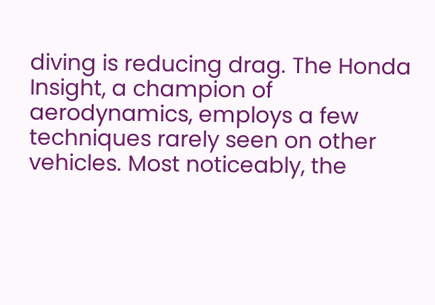diving is reducing drag. The Honda Insight, a champion of aerodynamics, employs a few techniques rarely seen on other vehicles. Most noticeably, the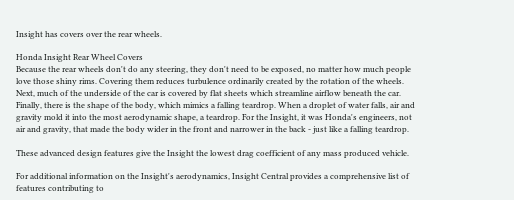Insight has covers over the rear wheels.

Honda Insight Rear Wheel Covers
Because the rear wheels don't do any steering, they don't need to be exposed, no matter how much people love those shiny rims. Covering them reduces turbulence ordinarily created by the rotation of the wheels. Next, much of the underside of the car is covered by flat sheets which streamline airflow beneath the car. Finally, there is the shape of the body, which mimics a falling teardrop. When a droplet of water falls, air and gravity mold it into the most aerodynamic shape, a teardrop. For the Insight, it was Honda's engineers, not air and gravity, that made the body wider in the front and narrower in the back - just like a falling teardrop.

These advanced design features give the Insight the lowest drag coefficient of any mass produced vehicle.

For additional information on the Insight's aerodynamics, Insight Central provides a comprehensive list of features contributing to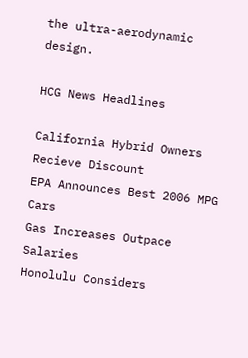the ultra-aerodynamic design.

HCG News Headlines

California Hybrid Owners Recieve Discount
EPA Announces Best 2006 MPG Cars
Gas Increases Outpace Salaries
Honolulu Considers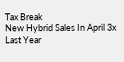Tax Break
New Hybrid Sales In April 3x Last Year